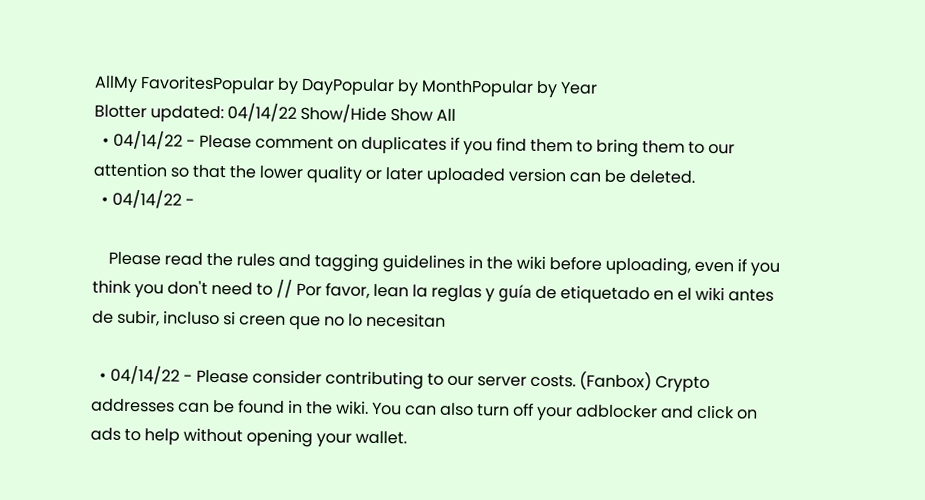AllMy FavoritesPopular by DayPopular by MonthPopular by Year
Blotter updated: 04/14/22 Show/Hide Show All
  • 04/14/22 - Please comment on duplicates if you find them to bring them to our attention so that the lower quality or later uploaded version can be deleted.
  • 04/14/22 -

    Please read the rules and tagging guidelines in the wiki before uploading, even if you think you don't need to // Por favor, lean la reglas y guía de etiquetado en el wiki antes de subir, incluso si creen que no lo necesitan

  • 04/14/22 - Please consider contributing to our server costs. (Fanbox) Crypto addresses can be found in the wiki. You can also turn off your adblocker and click on ads to help without opening your wallet.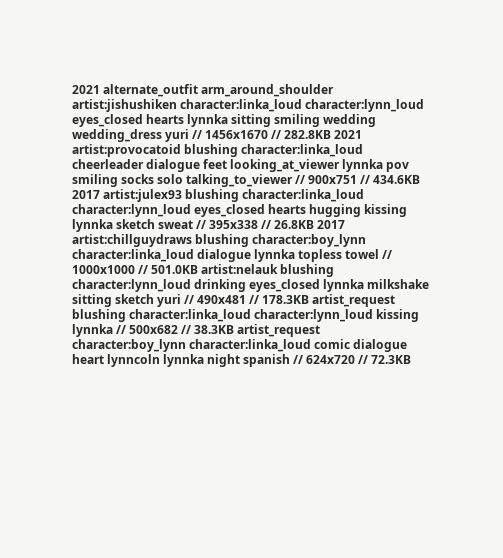2021 alternate_outfit arm_around_shoulder artist:jishushiken character:linka_loud character:lynn_loud eyes_closed hearts lynnka sitting smiling wedding wedding_dress yuri // 1456x1670 // 282.8KB 2021 artist:provocatoid blushing character:linka_loud cheerleader dialogue feet looking_at_viewer lynnka pov smiling socks solo talking_to_viewer // 900x751 // 434.6KB 2017 artist:julex93 blushing character:linka_loud character:lynn_loud eyes_closed hearts hugging kissing lynnka sketch sweat // 395x338 // 26.8KB 2017 artist:chillguydraws blushing character:boy_lynn character:linka_loud dialogue lynnka topless towel // 1000x1000 // 501.0KB artist:nelauk blushing character:lynn_loud drinking eyes_closed lynnka milkshake sitting sketch yuri // 490x481 // 178.3KB artist_request blushing character:linka_loud character:lynn_loud kissing lynnka // 500x682 // 38.3KB artist_request character:boy_lynn character:linka_loud comic dialogue heart lynncoln lynnka night spanish // 624x720 // 72.3KB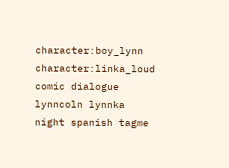character:boy_lynn character:linka_loud comic dialogue lynncoln lynnka night spanish tagme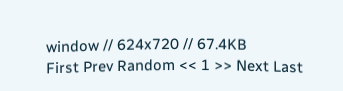window // 624x720 // 67.4KB
First Prev Random << 1 >> Next Last